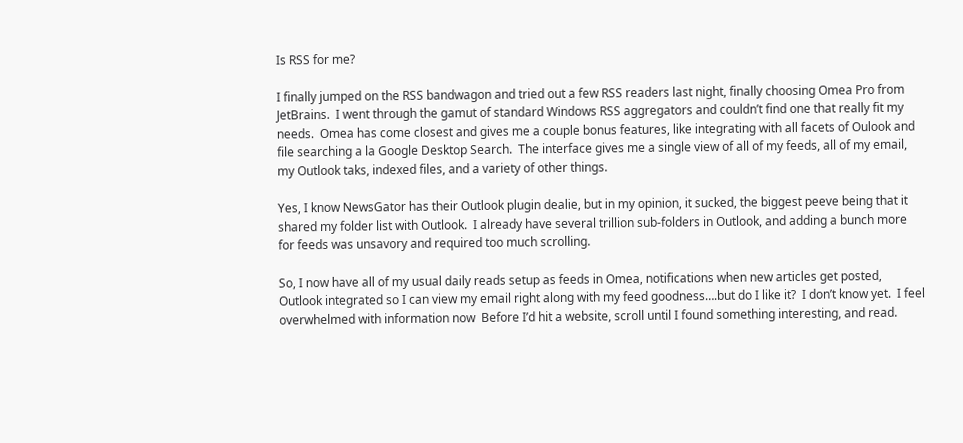Is RSS for me?

I finally jumped on the RSS bandwagon and tried out a few RSS readers last night, finally choosing Omea Pro from JetBrains.  I went through the gamut of standard Windows RSS aggregators and couldn’t find one that really fit my needs.  Omea has come closest and gives me a couple bonus features, like integrating with all facets of Oulook and file searching a la Google Desktop Search.  The interface gives me a single view of all of my feeds, all of my email, my Outlook taks, indexed files, and a variety of other things.

Yes, I know NewsGator has their Outlook plugin dealie, but in my opinion, it sucked, the biggest peeve being that it shared my folder list with Outlook.  I already have several trillion sub-folders in Outlook, and adding a bunch more for feeds was unsavory and required too much scrolling.

So, I now have all of my usual daily reads setup as feeds in Omea, notifications when new articles get posted, Outlook integrated so I can view my email right along with my feed goodness….but do I like it?  I don’t know yet.  I feel overwhelmed with information now  Before I’d hit a website, scroll until I found something interesting, and read.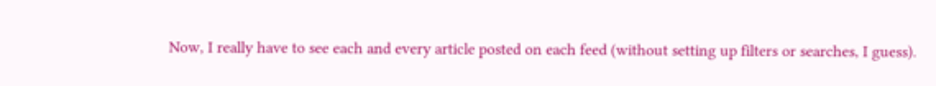Now, I really have to see each and every article posted on each feed (without setting up filters or searches, I guess).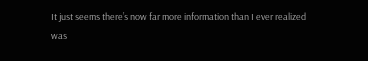It just seems there’s now far more information than I ever realized was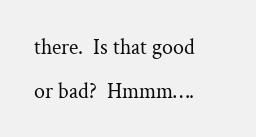there.  Is that good or bad?  Hmmm….